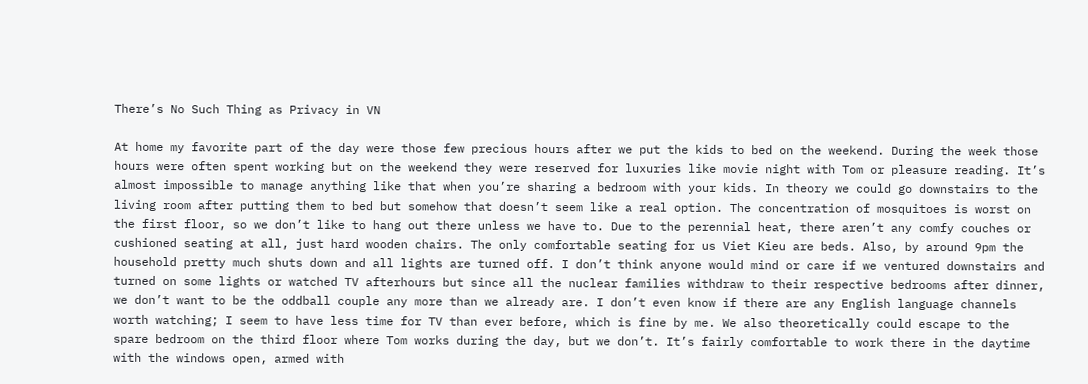There’s No Such Thing as Privacy in VN

At home my favorite part of the day were those few precious hours after we put the kids to bed on the weekend. During the week those hours were often spent working but on the weekend they were reserved for luxuries like movie night with Tom or pleasure reading. It’s almost impossible to manage anything like that when you’re sharing a bedroom with your kids. In theory we could go downstairs to the living room after putting them to bed but somehow that doesn’t seem like a real option. The concentration of mosquitoes is worst on the first floor, so we don’t like to hang out there unless we have to. Due to the perennial heat, there aren’t any comfy couches or cushioned seating at all, just hard wooden chairs. The only comfortable seating for us Viet Kieu are beds. Also, by around 9pm the household pretty much shuts down and all lights are turned off. I don’t think anyone would mind or care if we ventured downstairs and turned on some lights or watched TV afterhours but since all the nuclear families withdraw to their respective bedrooms after dinner, we don’t want to be the oddball couple any more than we already are. I don’t even know if there are any English language channels worth watching; I seem to have less time for TV than ever before, which is fine by me. We also theoretically could escape to the spare bedroom on the third floor where Tom works during the day, but we don’t. It’s fairly comfortable to work there in the daytime with the windows open, armed with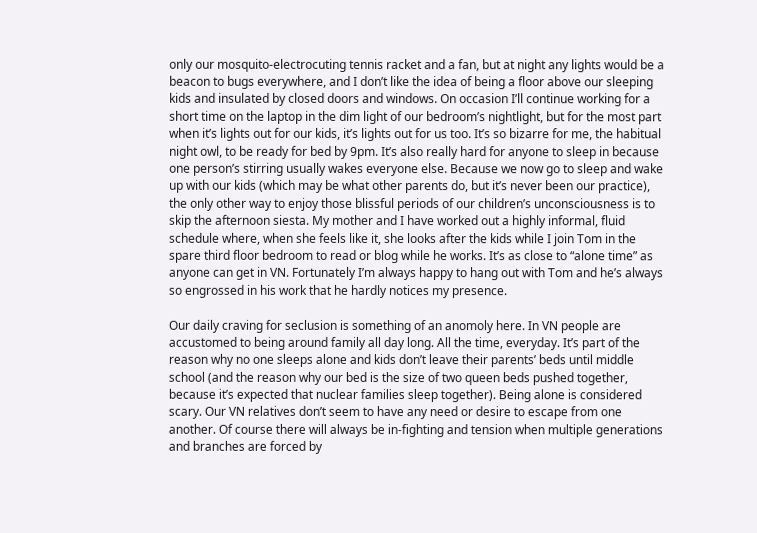only our mosquito-electrocuting tennis racket and a fan, but at night any lights would be a beacon to bugs everywhere, and I don’t like the idea of being a floor above our sleeping kids and insulated by closed doors and windows. On occasion I’ll continue working for a short time on the laptop in the dim light of our bedroom’s nightlight, but for the most part when it’s lights out for our kids, it’s lights out for us too. It’s so bizarre for me, the habitual night owl, to be ready for bed by 9pm. It’s also really hard for anyone to sleep in because one person’s stirring usually wakes everyone else. Because we now go to sleep and wake up with our kids (which may be what other parents do, but it’s never been our practice), the only other way to enjoy those blissful periods of our children’s unconsciousness is to skip the afternoon siesta. My mother and I have worked out a highly informal, fluid schedule where, when she feels like it, she looks after the kids while I join Tom in the spare third floor bedroom to read or blog while he works. It’s as close to “alone time” as anyone can get in VN. Fortunately I’m always happy to hang out with Tom and he’s always so engrossed in his work that he hardly notices my presence.

Our daily craving for seclusion is something of an anomoly here. In VN people are accustomed to being around family all day long. All the time, everyday. It’s part of the reason why no one sleeps alone and kids don’t leave their parents’ beds until middle school (and the reason why our bed is the size of two queen beds pushed together, because it’s expected that nuclear families sleep together). Being alone is considered scary. Our VN relatives don’t seem to have any need or desire to escape from one another. Of course there will always be in-fighting and tension when multiple generations and branches are forced by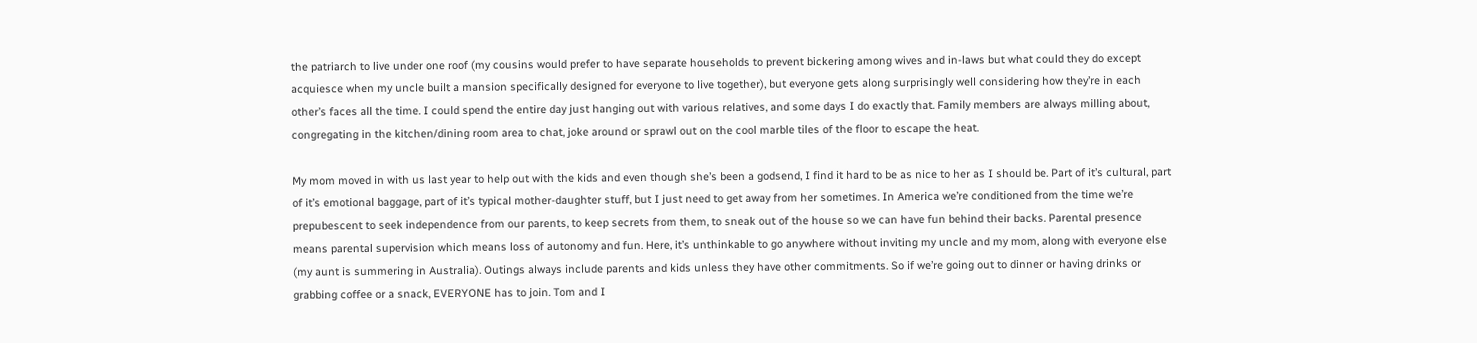the patriarch to live under one roof (my cousins would prefer to have separate households to prevent bickering among wives and in-laws but what could they do except acquiesce when my uncle built a mansion specifically designed for everyone to live together), but everyone gets along surprisingly well considering how they’re in each other’s faces all the time. I could spend the entire day just hanging out with various relatives, and some days I do exactly that. Family members are always milling about, congregating in the kitchen/dining room area to chat, joke around or sprawl out on the cool marble tiles of the floor to escape the heat.

My mom moved in with us last year to help out with the kids and even though she’s been a godsend, I find it hard to be as nice to her as I should be. Part of it’s cultural, part of it’s emotional baggage, part of it’s typical mother-daughter stuff, but I just need to get away from her sometimes. In America we’re conditioned from the time we’re prepubescent to seek independence from our parents, to keep secrets from them, to sneak out of the house so we can have fun behind their backs. Parental presence means parental supervision which means loss of autonomy and fun. Here, it’s unthinkable to go anywhere without inviting my uncle and my mom, along with everyone else (my aunt is summering in Australia). Outings always include parents and kids unless they have other commitments. So if we’re going out to dinner or having drinks or grabbing coffee or a snack, EVERYONE has to join. Tom and I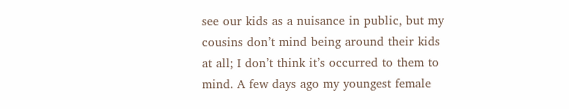see our kids as a nuisance in public, but my cousins don’t mind being around their kids at all; I don’t think it’s occurred to them to mind. A few days ago my youngest female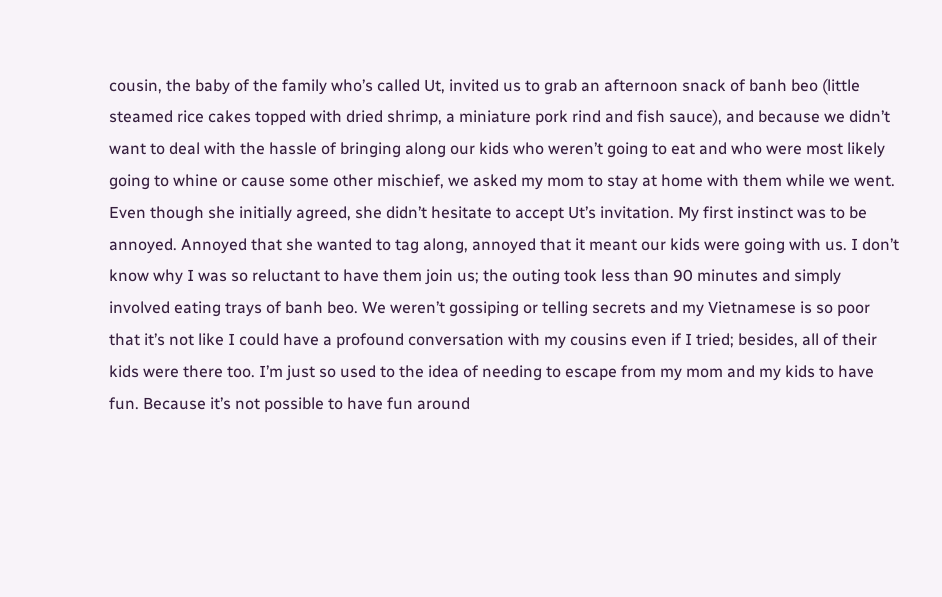cousin, the baby of the family who’s called Ut, invited us to grab an afternoon snack of banh beo (little steamed rice cakes topped with dried shrimp, a miniature pork rind and fish sauce), and because we didn’t want to deal with the hassle of bringing along our kids who weren’t going to eat and who were most likely going to whine or cause some other mischief, we asked my mom to stay at home with them while we went. Even though she initially agreed, she didn’t hesitate to accept Ut’s invitation. My first instinct was to be annoyed. Annoyed that she wanted to tag along, annoyed that it meant our kids were going with us. I don’t know why I was so reluctant to have them join us; the outing took less than 90 minutes and simply involved eating trays of banh beo. We weren’t gossiping or telling secrets and my Vietnamese is so poor that it’s not like I could have a profound conversation with my cousins even if I tried; besides, all of their kids were there too. I’m just so used to the idea of needing to escape from my mom and my kids to have fun. Because it’s not possible to have fun around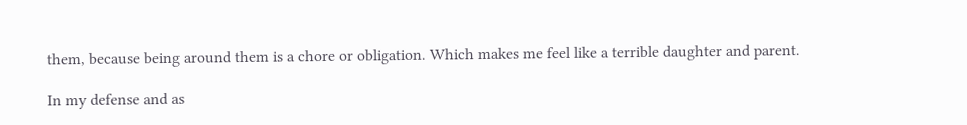them, because being around them is a chore or obligation. Which makes me feel like a terrible daughter and parent.

In my defense and as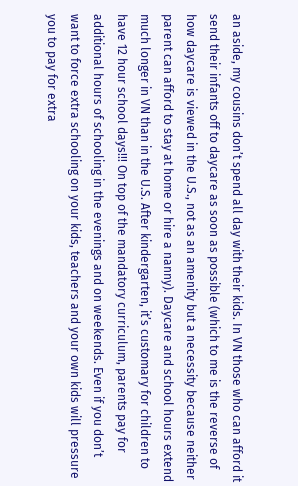an aside, my cousins don’t spend all day with their kids. In VN those who can afford it send their infants off to daycare as soon as possible (which to me is the reverse of how daycare is viewed in the U.S., not as an amenity but a necessity because neither parent can afford to stay at home or hire a nanny). Daycare and school hours extend much longer in VN than in the U.S. After kindergarten, it’s customary for children to have 12 hour school days!!! On top of the mandatory curriculum, parents pay for additional hours of schooling in the evenings and on weekends. Even if you don’t want to force extra schooling on your kids, teachers and your own kids will pressure you to pay for extra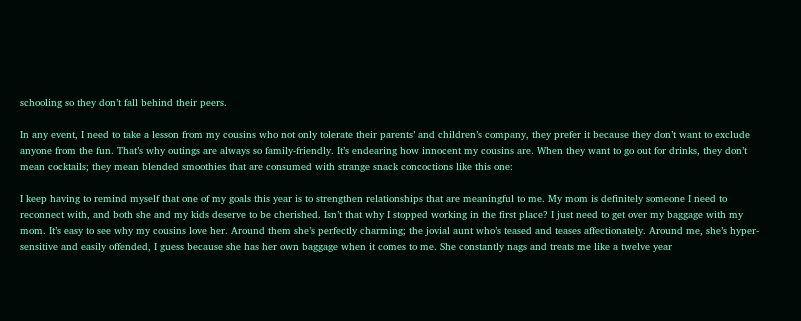schooling so they don’t fall behind their peers.

In any event, I need to take a lesson from my cousins who not only tolerate their parents’ and children’s company, they prefer it because they don’t want to exclude anyone from the fun. That’s why outings are always so family-friendly. It’s endearing how innocent my cousins are. When they want to go out for drinks, they don’t mean cocktails; they mean blended smoothies that are consumed with strange snack concoctions like this one:

I keep having to remind myself that one of my goals this year is to strengthen relationships that are meaningful to me. My mom is definitely someone I need to reconnect with, and both she and my kids deserve to be cherished. Isn’t that why I stopped working in the first place? I just need to get over my baggage with my mom. It’s easy to see why my cousins love her. Around them she’s perfectly charming; the jovial aunt who’s teased and teases affectionately. Around me, she’s hyper-sensitive and easily offended, I guess because she has her own baggage when it comes to me. She constantly nags and treats me like a twelve year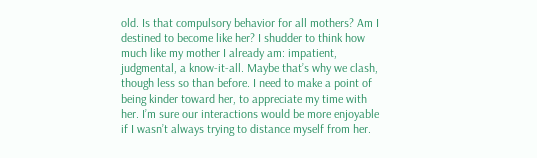old. Is that compulsory behavior for all mothers? Am I destined to become like her? I shudder to think how much like my mother I already am: impatient, judgmental, a know-it-all. Maybe that’s why we clash, though less so than before. I need to make a point of being kinder toward her, to appreciate my time with her. I’m sure our interactions would be more enjoyable if I wasn’t always trying to distance myself from her.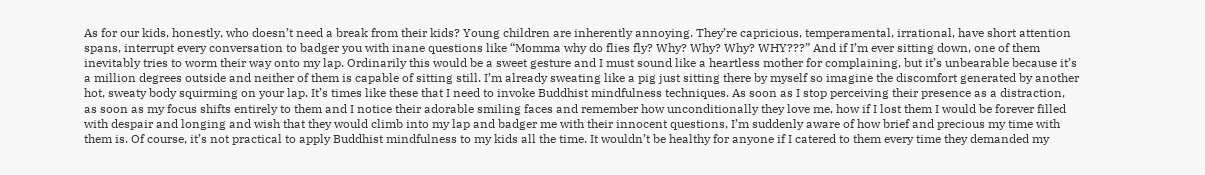As for our kids, honestly, who doesn’t need a break from their kids? Young children are inherently annoying. They’re capricious, temperamental, irrational, have short attention spans, interrupt every conversation to badger you with inane questions like “Momma why do flies fly? Why? Why? Why? WHY???” And if I’m ever sitting down, one of them inevitably tries to worm their way onto my lap. Ordinarily this would be a sweet gesture and I must sound like a heartless mother for complaining, but it’s unbearable because it’s a million degrees outside and neither of them is capable of sitting still. I’m already sweating like a pig just sitting there by myself so imagine the discomfort generated by another hot, sweaty body squirming on your lap. It’s times like these that I need to invoke Buddhist mindfulness techniques. As soon as I stop perceiving their presence as a distraction, as soon as my focus shifts entirely to them and I notice their adorable smiling faces and remember how unconditionally they love me, how if I lost them I would be forever filled with despair and longing and wish that they would climb into my lap and badger me with their innocent questions, I’m suddenly aware of how brief and precious my time with them is. Of course, it’s not practical to apply Buddhist mindfulness to my kids all the time. It wouldn’t be healthy for anyone if I catered to them every time they demanded my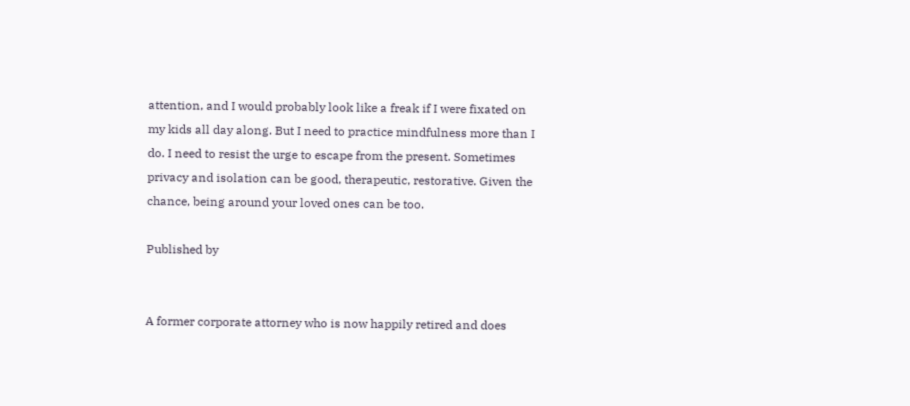attention, and I would probably look like a freak if I were fixated on my kids all day along. But I need to practice mindfulness more than I do. I need to resist the urge to escape from the present. Sometimes privacy and isolation can be good, therapeutic, restorative. Given the chance, being around your loved ones can be too.

Published by


A former corporate attorney who is now happily retired and does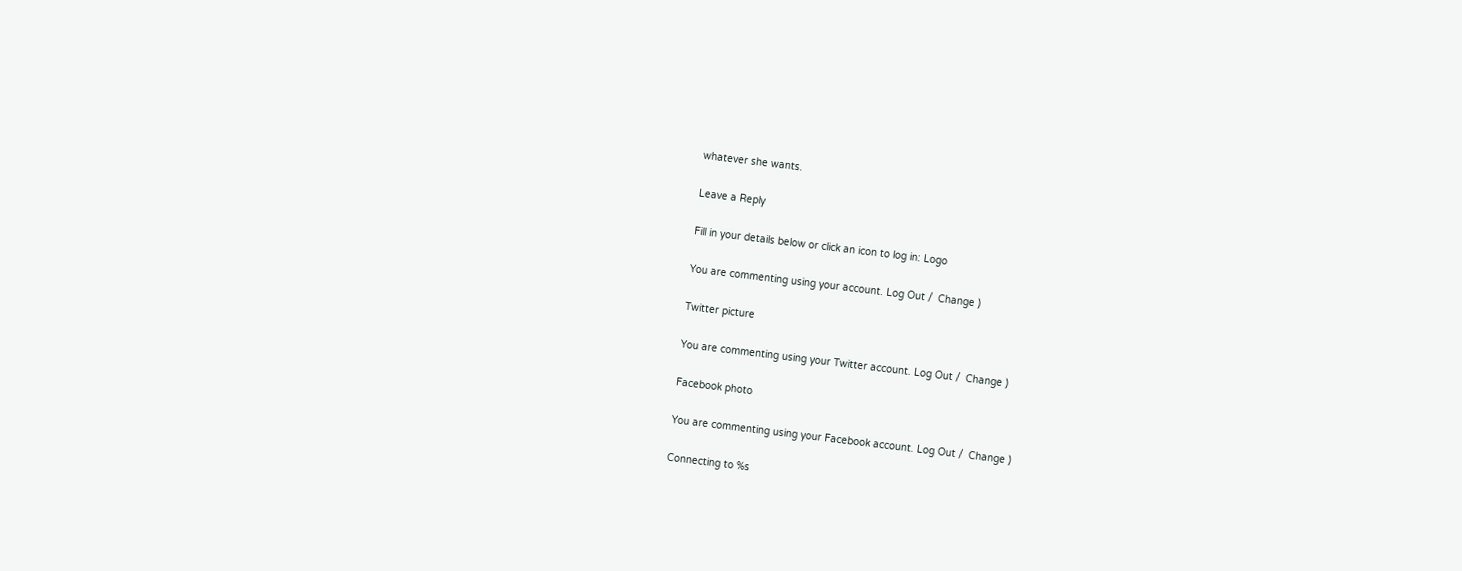whatever she wants.

Leave a Reply

Fill in your details below or click an icon to log in: Logo

You are commenting using your account. Log Out /  Change )

Twitter picture

You are commenting using your Twitter account. Log Out /  Change )

Facebook photo

You are commenting using your Facebook account. Log Out /  Change )

Connecting to %s